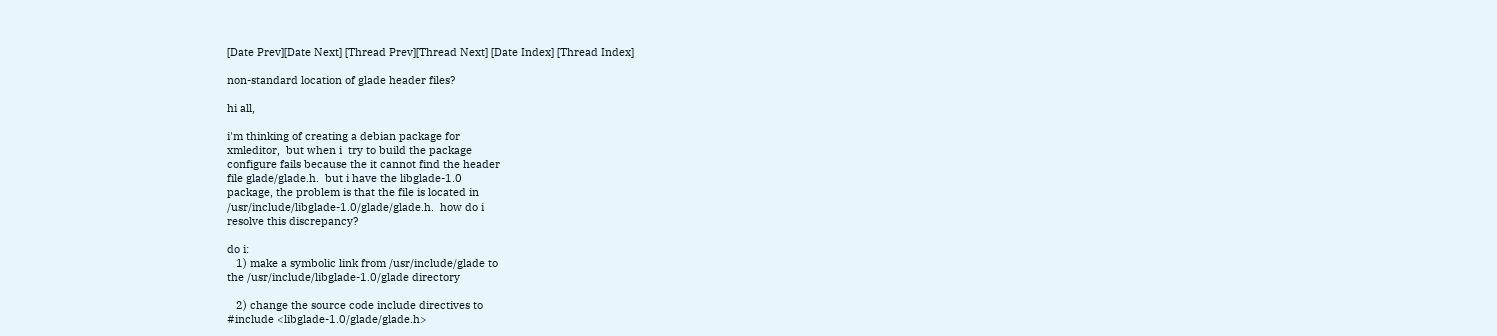[Date Prev][Date Next] [Thread Prev][Thread Next] [Date Index] [Thread Index]

non-standard location of glade header files?

hi all,

i'm thinking of creating a debian package for
xmleditor,  but when i  try to build the package
configure fails because the it cannot find the header
file glade/glade.h.  but i have the libglade-1.0
package, the problem is that the file is located in
/usr/include/libglade-1.0/glade/glade.h.  how do i
resolve this discrepancy?

do i:
   1) make a symbolic link from /usr/include/glade to
the /usr/include/libglade-1.0/glade directory

   2) change the source code include directives to
#include <libglade-1.0/glade/glade.h>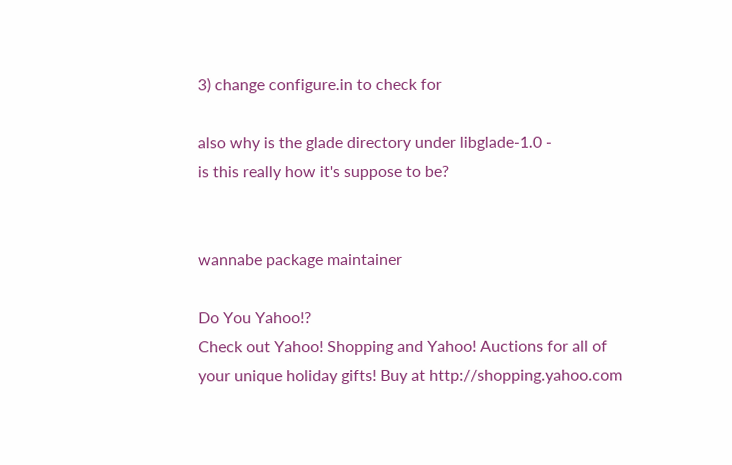3) change configure.in to check for

also why is the glade directory under libglade-1.0 -
is this really how it's suppose to be?


wannabe package maintainer

Do You Yahoo!?
Check out Yahoo! Shopping and Yahoo! Auctions for all of
your unique holiday gifts! Buy at http://shopping.yahoo.com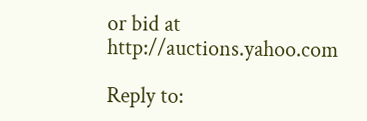or bid at http://auctions.yahoo.com

Reply to: